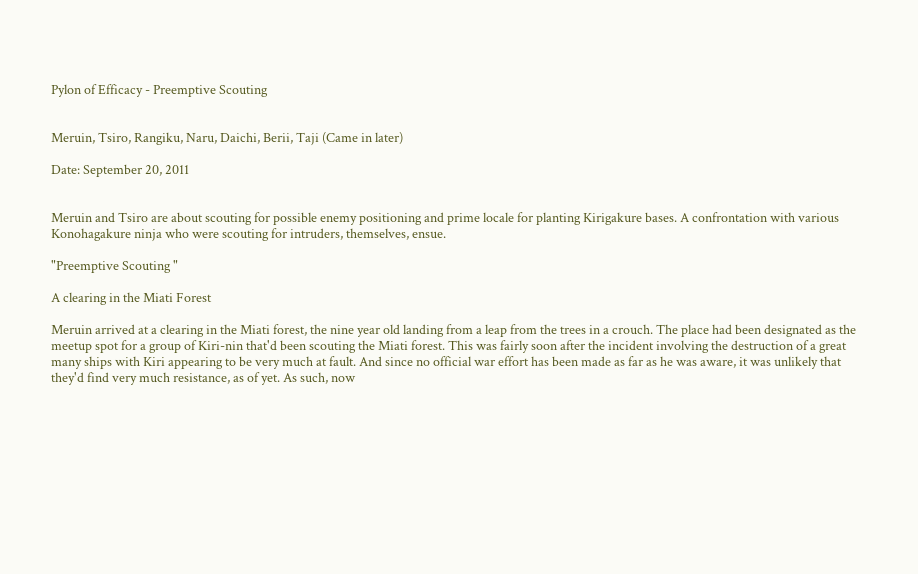Pylon of Efficacy - Preemptive Scouting


Meruin, Tsiro, Rangiku, Naru, Daichi, Berii, Taji (Came in later)

Date: September 20, 2011


Meruin and Tsiro are about scouting for possible enemy positioning and prime locale for planting Kirigakure bases. A confrontation with various Konohagakure ninja who were scouting for intruders, themselves, ensue.

"Preemptive Scouting "

A clearing in the Miati Forest

Meruin arrived at a clearing in the Miati forest, the nine year old landing from a leap from the trees in a crouch. The place had been designated as the meetup spot for a group of Kiri-nin that'd been scouting the Miati forest. This was fairly soon after the incident involving the destruction of a great many ships with Kiri appearing to be very much at fault. And since no official war effort has been made as far as he was aware, it was unlikely that they'd find very much resistance, as of yet. As such, now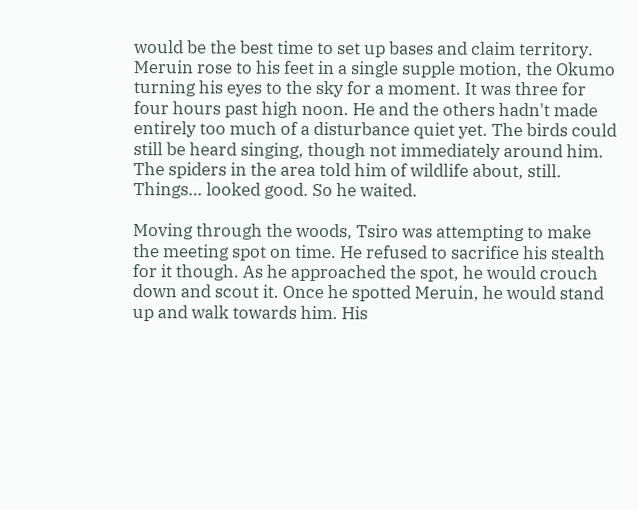would be the best time to set up bases and claim territory.
Meruin rose to his feet in a single supple motion, the Okumo turning his eyes to the sky for a moment. It was three for four hours past high noon. He and the others hadn't made entirely too much of a disturbance quiet yet. The birds could still be heard singing, though not immediately around him. The spiders in the area told him of wildlife about, still. Things… looked good. So he waited.

Moving through the woods, Tsiro was attempting to make the meeting spot on time. He refused to sacrifice his stealth for it though. As he approached the spot, he would crouch down and scout it. Once he spotted Meruin, he would stand up and walk towards him. His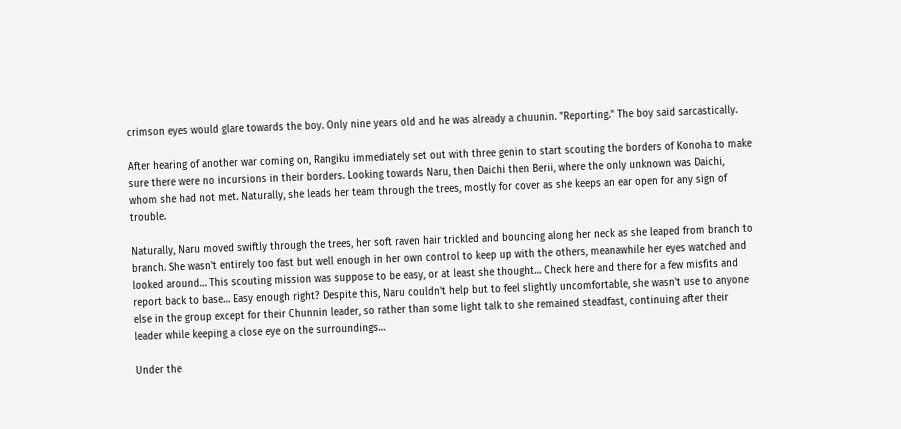crimson eyes would glare towards the boy. Only nine years old and he was already a chuunin. "Reporting." The boy said sarcastically.

After hearing of another war coming on, Rangiku immediately set out with three genin to start scouting the borders of Konoha to make sure there were no incursions in their borders. Looking towards Naru, then Daichi then Berii, where the only unknown was Daichi, whom she had not met. Naturally, she leads her team through the trees, mostly for cover as she keeps an ear open for any sign of trouble.

Naturally, Naru moved swiftly through the trees, her soft raven hair trickled and bouncing along her neck as she leaped from branch to branch. She wasn't entirely too fast but well enough in her own control to keep up with the others, meanawhile her eyes watched and looked around… This scouting mission was suppose to be easy, or at least she thought… Check here and there for a few misfits and report back to base… Easy enough right? Despite this, Naru couldn't help but to feel slightly uncomfortable, she wasn't use to anyone else in the group except for their Chunnin leader, so rather than some light talk to she remained steadfast, continuing after their leader while keeping a close eye on the surroundings…

Under the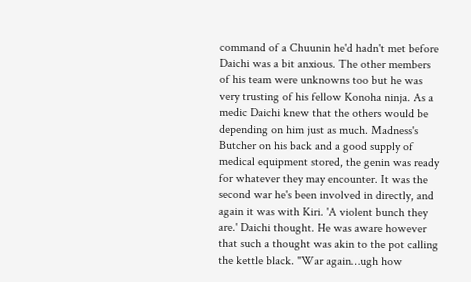command of a Chuunin he'd hadn't met before Daichi was a bit anxious. The other members of his team were unknowns too but he was very trusting of his fellow Konoha ninja. As a medic Daichi knew that the others would be depending on him just as much. Madness's Butcher on his back and a good supply of medical equipment stored, the genin was ready for whatever they may encounter. It was the second war he's been involved in directly, and again it was with Kiri. 'A violent bunch they are.' Daichi thought. He was aware however that such a thought was akin to the pot calling the kettle black. "War again…ugh how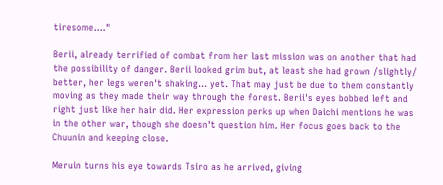tiresome…."

Berii, already terrified of combat from her last mission was on another that had the possibility of danger. Berii looked grim but, at least she had grown /slightly/ better, her legs weren't shaking… yet. That may just be due to them constantly moving as they made their way through the forest. Berii's eyes bobbed left and right just like her hair did. Her expression perks up when Daichi mentions he was in the other war, though she doesn't question him. Her focus goes back to the Chuunin and keeping close.

Meruin turns his eye towards Tsiro as he arrived, giving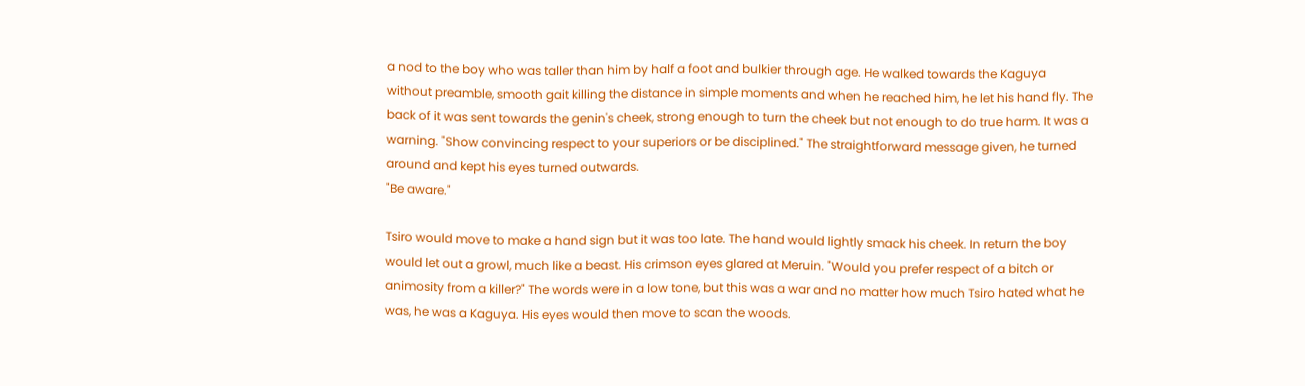a nod to the boy who was taller than him by half a foot and bulkier through age. He walked towards the Kaguya without preamble, smooth gait killing the distance in simple moments and when he reached him, he let his hand fly. The back of it was sent towards the genin's cheek, strong enough to turn the cheek but not enough to do true harm. It was a warning. "Show convincing respect to your superiors or be disciplined." The straightforward message given, he turned around and kept his eyes turned outwards.
"Be aware."

Tsiro would move to make a hand sign but it was too late. The hand would lightly smack his cheek. In return the boy would let out a growl, much like a beast. His crimson eyes glared at Meruin. "Would you prefer respect of a bitch or animosity from a killer?" The words were in a low tone, but this was a war and no matter how much Tsiro hated what he was, he was a Kaguya. His eyes would then move to scan the woods.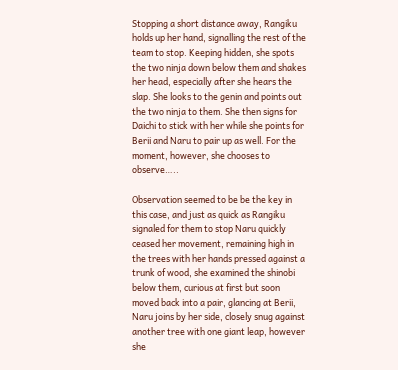Stopping a short distance away, Rangiku holds up her hand, signalling the rest of the team to stop. Keeping hidden, she spots the two ninja down below them and shakes her head, especially after she hears the slap. She looks to the genin and points out the two ninja to them. She then signs for Daichi to stick with her while she points for Berii and Naru to pair up as well. For the moment, however, she chooses to observe…..

Observation seemed to be be the key in this case, and just as quick as Rangiku signaled for them to stop Naru quickly ceased her movement, remaining high in the trees with her hands pressed against a trunk of wood, she examined the shinobi below them, curious at first but soon moved back into a pair, glancing at Berii, Naru joins by her side, closely snug against another tree with one giant leap, however she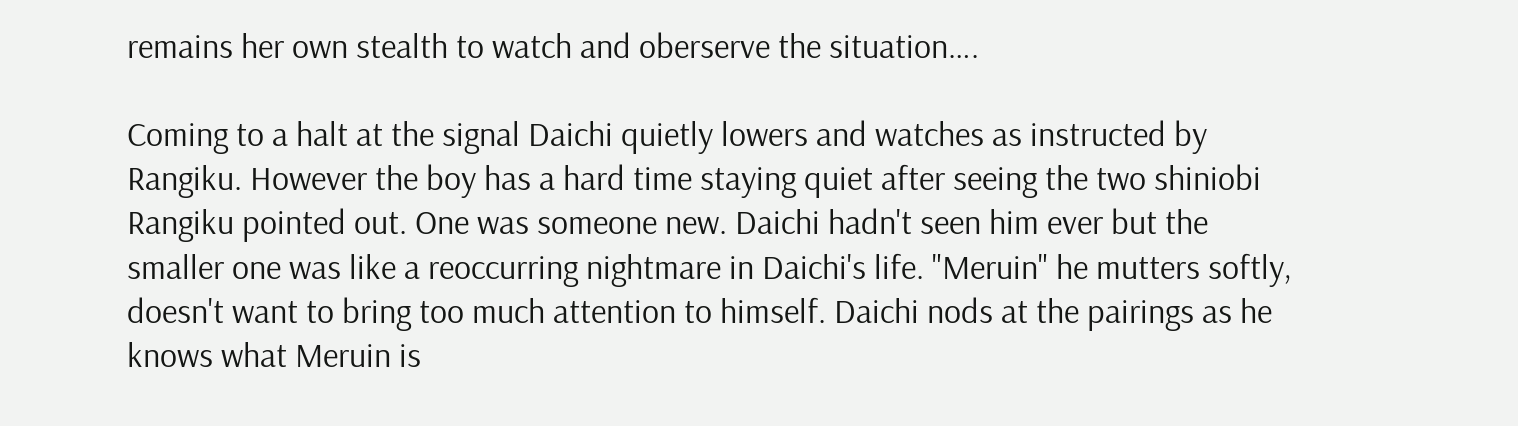remains her own stealth to watch and oberserve the situation….

Coming to a halt at the signal Daichi quietly lowers and watches as instructed by Rangiku. However the boy has a hard time staying quiet after seeing the two shiniobi Rangiku pointed out. One was someone new. Daichi hadn't seen him ever but the smaller one was like a reoccurring nightmare in Daichi's life. "Meruin" he mutters softly, doesn't want to bring too much attention to himself. Daichi nods at the pairings as he knows what Meruin is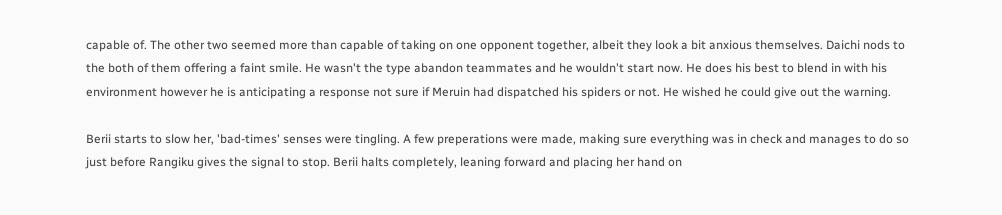capable of. The other two seemed more than capable of taking on one opponent together, albeit they look a bit anxious themselves. Daichi nods to the both of them offering a faint smile. He wasn't the type abandon teammates and he wouldn't start now. He does his best to blend in with his environment however he is anticipating a response not sure if Meruin had dispatched his spiders or not. He wished he could give out the warning.

Berii starts to slow her, 'bad-times' senses were tingling. A few preperations were made, making sure everything was in check and manages to do so just before Rangiku gives the signal to stop. Berii halts completely, leaning forward and placing her hand on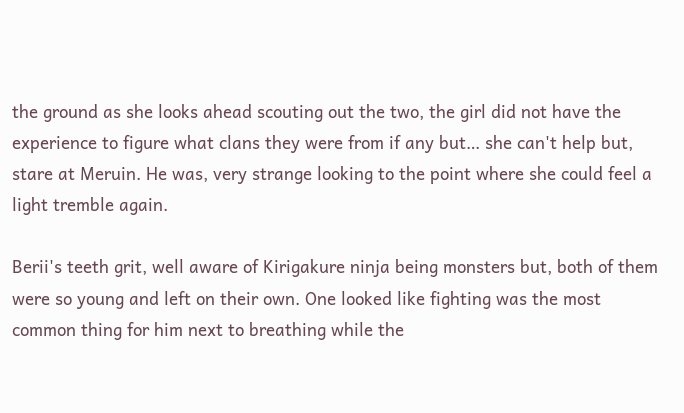the ground as she looks ahead scouting out the two, the girl did not have the experience to figure what clans they were from if any but… she can't help but, stare at Meruin. He was, very strange looking to the point where she could feel a light tremble again.

Berii's teeth grit, well aware of Kirigakure ninja being monsters but, both of them were so young and left on their own. One looked like fighting was the most common thing for him next to breathing while the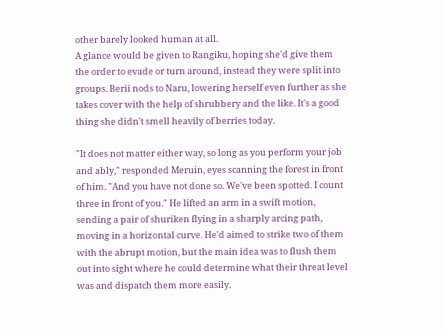other barely looked human at all.
A glance would be given to Rangiku, hoping she'd give them the order to evade or turn around, instead they were split into groups. Berii nods to Naru, lowering herself even further as she takes cover with the help of shrubbery and the like. It's a good thing she didn't smell heavily of berries today.

"It does not matter either way, so long as you perform your job and ably," responded Meruin, eyes scanning the forest in front of him. "And you have not done so. We've been spotted. I count three in front of you." He lifted an arm in a swift motion, sending a pair of shuriken flying in a sharply arcing path, moving in a horizontal curve. He'd aimed to strike two of them with the abrupt motion, but the main idea was to flush them out into sight where he could determine what their threat level was and dispatch them more easily.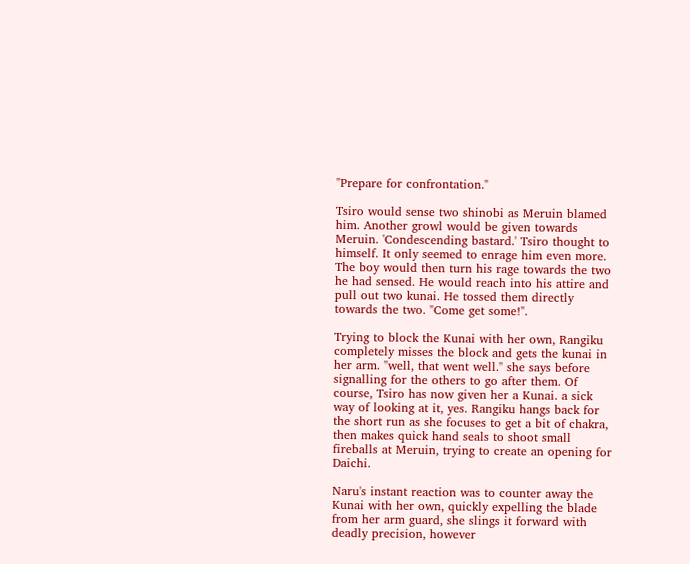"Prepare for confrontation."

Tsiro would sense two shinobi as Meruin blamed him. Another growl would be given towards Meruin. 'Condescending bastard.' Tsiro thought to himself. It only seemed to enrage him even more. The boy would then turn his rage towards the two he had sensed. He would reach into his attire and pull out two kunai. He tossed them directly towards the two. "Come get some!".

Trying to block the Kunai with her own, Rangiku completely misses the block and gets the kunai in her arm. "well, that went well." she says before signalling for the others to go after them. Of course, Tsiro has now given her a Kunai. a sick way of looking at it, yes. Rangiku hangs back for the short run as she focuses to get a bit of chakra, then makes quick hand seals to shoot small fireballs at Meruin, trying to create an opening for Daichi.

Naru's instant reaction was to counter away the Kunai with her own, quickly expelling the blade from her arm guard, she slings it forward with deadly precision, however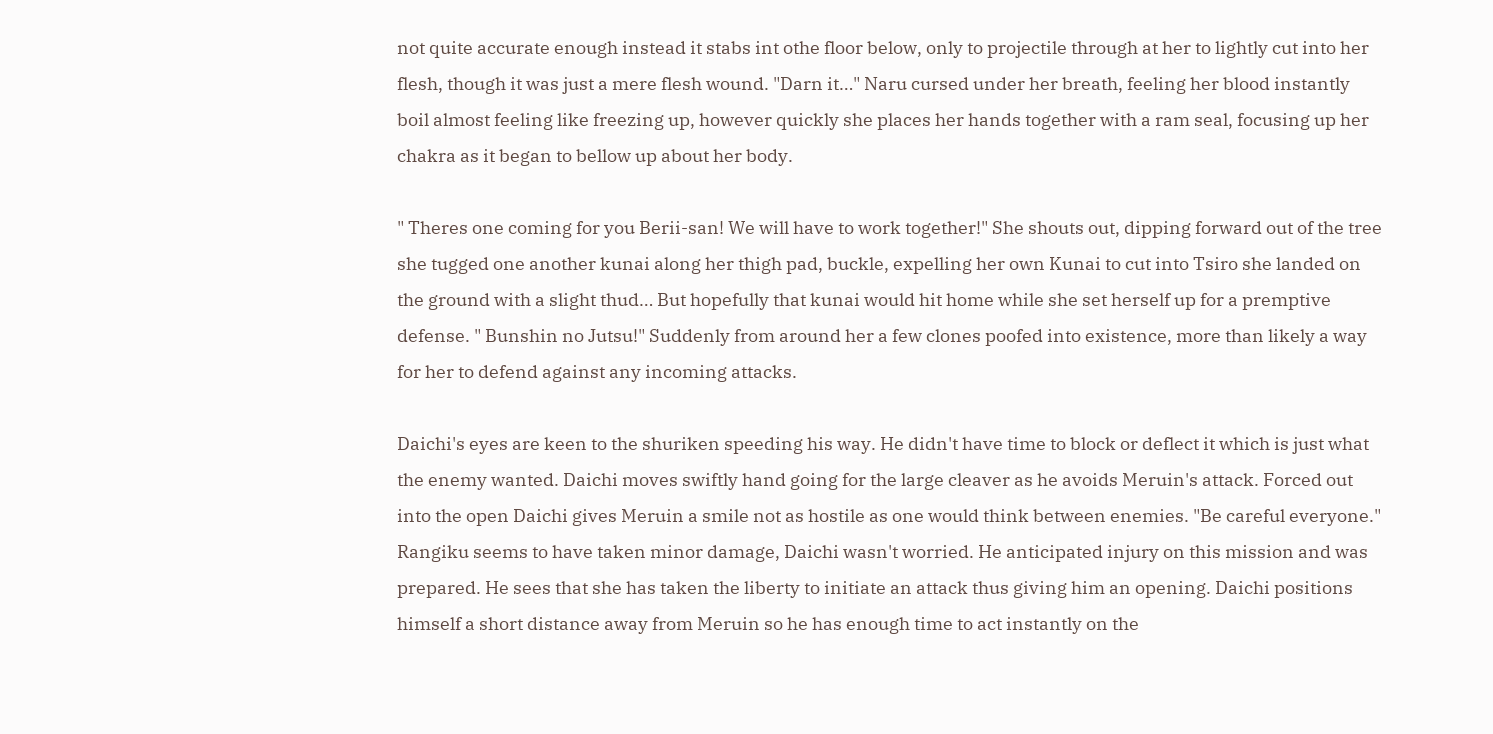not quite accurate enough instead it stabs int othe floor below, only to projectile through at her to lightly cut into her flesh, though it was just a mere flesh wound. "Darn it…" Naru cursed under her breath, feeling her blood instantly boil almost feeling like freezing up, however quickly she places her hands together with a ram seal, focusing up her chakra as it began to bellow up about her body.

" Theres one coming for you Berii-san! We will have to work together!" She shouts out, dipping forward out of the tree she tugged one another kunai along her thigh pad, buckle, expelling her own Kunai to cut into Tsiro she landed on the ground with a slight thud… But hopefully that kunai would hit home while she set herself up for a premptive defense. " Bunshin no Jutsu!" Suddenly from around her a few clones poofed into existence, more than likely a way for her to defend against any incoming attacks.

Daichi's eyes are keen to the shuriken speeding his way. He didn't have time to block or deflect it which is just what the enemy wanted. Daichi moves swiftly hand going for the large cleaver as he avoids Meruin's attack. Forced out into the open Daichi gives Meruin a smile not as hostile as one would think between enemies. "Be careful everyone." Rangiku seems to have taken minor damage, Daichi wasn't worried. He anticipated injury on this mission and was prepared. He sees that she has taken the liberty to initiate an attack thus giving him an opening. Daichi positions himself a short distance away from Meruin so he has enough time to act instantly on the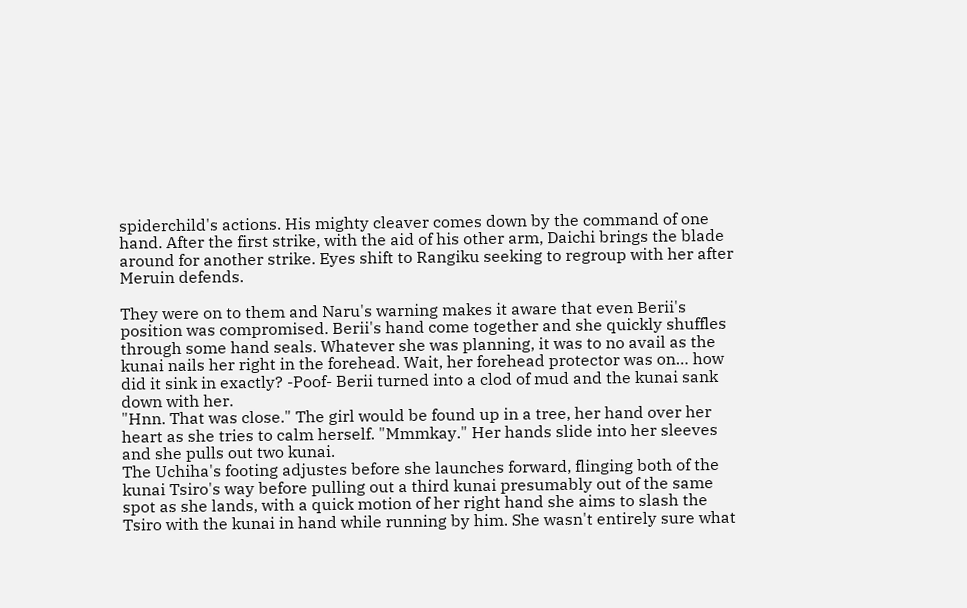spiderchild's actions. His mighty cleaver comes down by the command of one hand. After the first strike, with the aid of his other arm, Daichi brings the blade around for another strike. Eyes shift to Rangiku seeking to regroup with her after Meruin defends.

They were on to them and Naru's warning makes it aware that even Berii's position was compromised. Berii's hand come together and she quickly shuffles through some hand seals. Whatever she was planning, it was to no avail as the kunai nails her right in the forehead. Wait, her forehead protector was on… how did it sink in exactly? -Poof- Berii turned into a clod of mud and the kunai sank down with her.
"Hnn. That was close." The girl would be found up in a tree, her hand over her heart as she tries to calm herself. "Mmmkay." Her hands slide into her sleeves and she pulls out two kunai.
The Uchiha's footing adjustes before she launches forward, flinging both of the kunai Tsiro's way before pulling out a third kunai presumably out of the same spot as she lands, with a quick motion of her right hand she aims to slash the Tsiro with the kunai in hand while running by him. She wasn't entirely sure what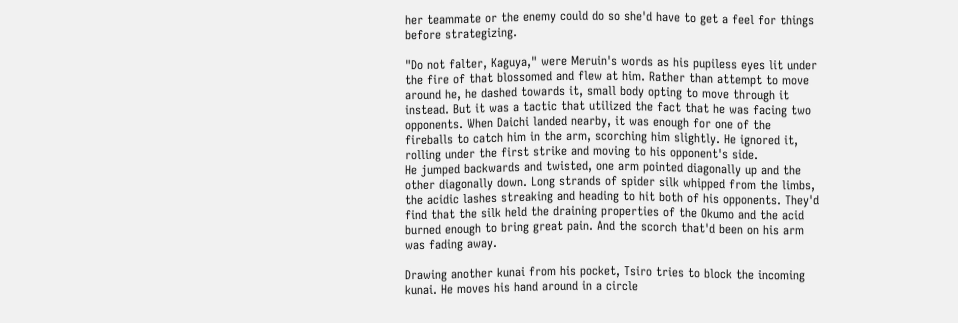her teammate or the enemy could do so she'd have to get a feel for things before strategizing.

"Do not falter, Kaguya," were Meruin's words as his pupiless eyes lit under the fire of that blossomed and flew at him. Rather than attempt to move around he, he dashed towards it, small body opting to move through it instead. But it was a tactic that utilized the fact that he was facing two opponents. When Daichi landed nearby, it was enough for one of the fireballs to catch him in the arm, scorching him slightly. He ignored it, rolling under the first strike and moving to his opponent's side.
He jumped backwards and twisted, one arm pointed diagonally up and the other diagonally down. Long strands of spider silk whipped from the limbs, the acidic lashes streaking and heading to hit both of his opponents. They'd find that the silk held the draining properties of the Okumo and the acid burned enough to bring great pain. And the scorch that'd been on his arm was fading away.

Drawing another kunai from his pocket, Tsiro tries to block the incoming kunai. He moves his hand around in a circle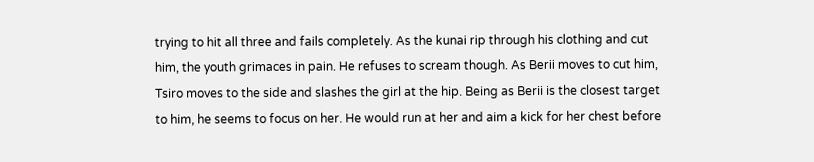trying to hit all three and fails completely. As the kunai rip through his clothing and cut him, the youth grimaces in pain. He refuses to scream though. As Berii moves to cut him, Tsiro moves to the side and slashes the girl at the hip. Being as Berii is the closest target to him, he seems to focus on her. He would run at her and aim a kick for her chest before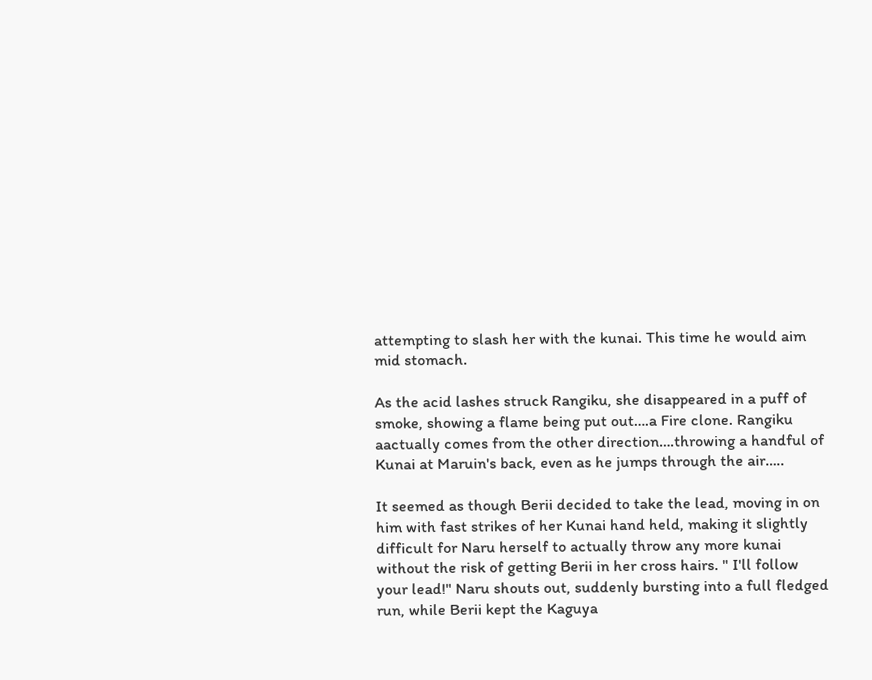attempting to slash her with the kunai. This time he would aim mid stomach.

As the acid lashes struck Rangiku, she disappeared in a puff of smoke, showing a flame being put out….a Fire clone. Rangiku aactually comes from the other direction….throwing a handful of Kunai at Maruin's back, even as he jumps through the air…..

It seemed as though Berii decided to take the lead, moving in on him with fast strikes of her Kunai hand held, making it slightly difficult for Naru herself to actually throw any more kunai without the risk of getting Berii in her cross hairs. " I'll follow your lead!" Naru shouts out, suddenly bursting into a full fledged run, while Berii kept the Kaguya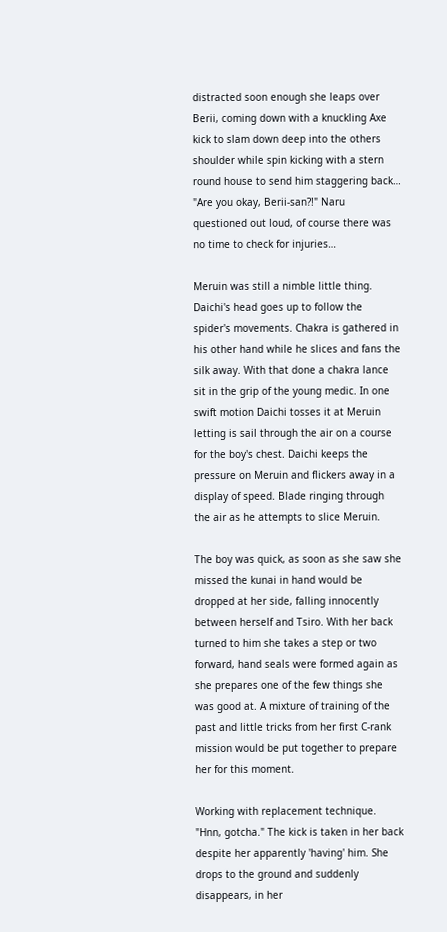distracted soon enough she leaps over Berii, coming down with a knuckling Axe kick to slam down deep into the others shoulder while spin kicking with a stern round house to send him staggering back… "Are you okay, Berii-san?!" Naru questioned out loud, of course there was no time to check for injuries…

Meruin was still a nimble little thing. Daichi's head goes up to follow the spider's movements. Chakra is gathered in his other hand while he slices and fans the silk away. With that done a chakra lance sit in the grip of the young medic. In one swift motion Daichi tosses it at Meruin letting is sail through the air on a course for the boy's chest. Daichi keeps the pressure on Meruin and flickers away in a display of speed. Blade ringing through the air as he attempts to slice Meruin.

The boy was quick, as soon as she saw she missed the kunai in hand would be dropped at her side, falling innocently between herself and Tsiro. With her back turned to him she takes a step or two forward, hand seals were formed again as she prepares one of the few things she was good at. A mixture of training of the past and little tricks from her first C-rank mission would be put together to prepare her for this moment.

Working with replacement technique. "Hnn, gotcha." The kick is taken in her back despite her apparently 'having' him. She drops to the ground and suddenly disappears, in her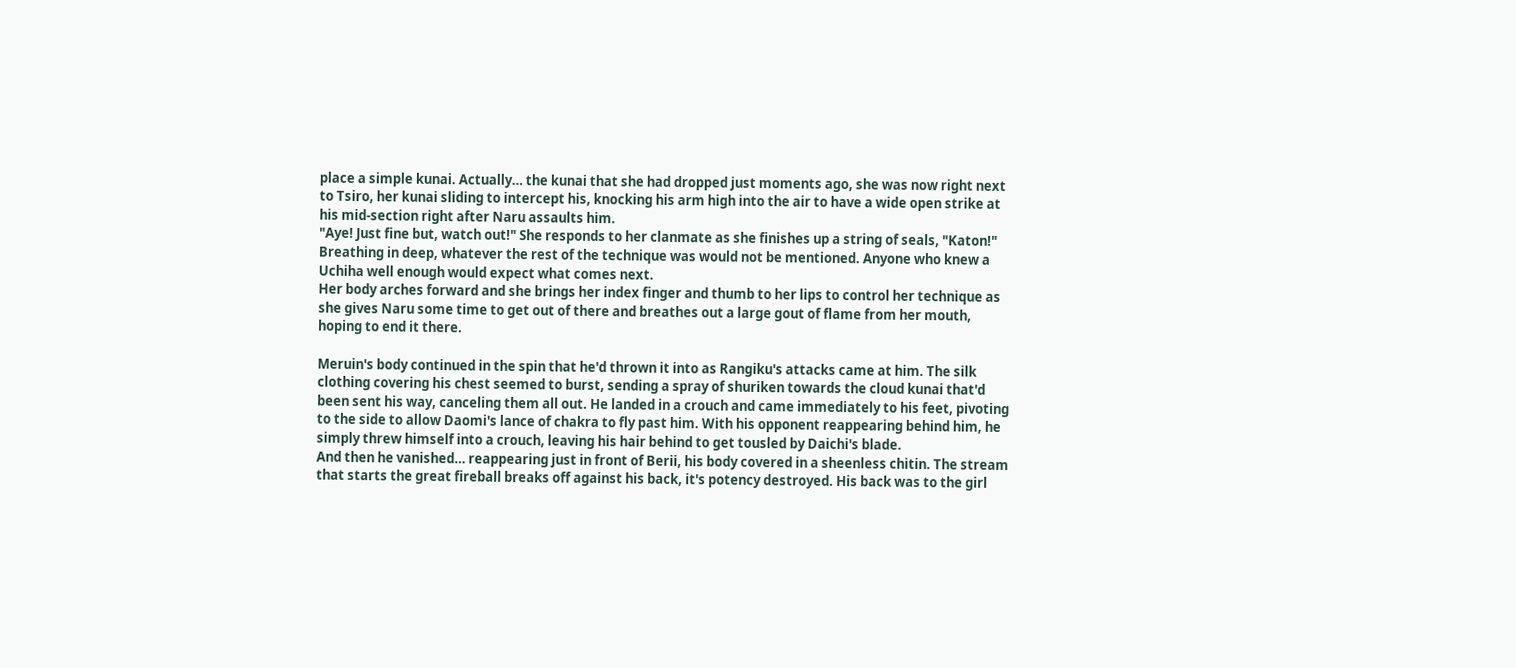place a simple kunai. Actually… the kunai that she had dropped just moments ago, she was now right next to Tsiro, her kunai sliding to intercept his, knocking his arm high into the air to have a wide open strike at his mid-section right after Naru assaults him.
"Aye! Just fine but, watch out!" She responds to her clanmate as she finishes up a string of seals, "Katon!" Breathing in deep, whatever the rest of the technique was would not be mentioned. Anyone who knew a Uchiha well enough would expect what comes next.
Her body arches forward and she brings her index finger and thumb to her lips to control her technique as she gives Naru some time to get out of there and breathes out a large gout of flame from her mouth, hoping to end it there.

Meruin's body continued in the spin that he'd thrown it into as Rangiku's attacks came at him. The silk clothing covering his chest seemed to burst, sending a spray of shuriken towards the cloud kunai that'd been sent his way, canceling them all out. He landed in a crouch and came immediately to his feet, pivoting to the side to allow Daomi's lance of chakra to fly past him. With his opponent reappearing behind him, he simply threw himself into a crouch, leaving his hair behind to get tousled by Daichi's blade.
And then he vanished… reappearing just in front of Berii, his body covered in a sheenless chitin. The stream that starts the great fireball breaks off against his back, it's potency destroyed. His back was to the girl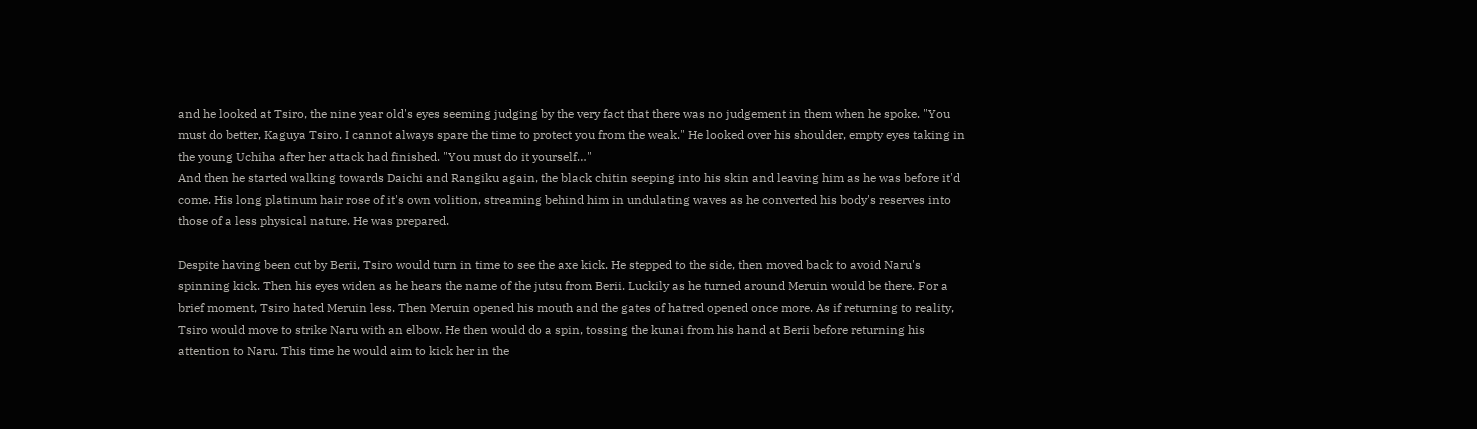and he looked at Tsiro, the nine year old's eyes seeming judging by the very fact that there was no judgement in them when he spoke. "You must do better, Kaguya Tsiro. I cannot always spare the time to protect you from the weak." He looked over his shoulder, empty eyes taking in the young Uchiha after her attack had finished. "You must do it yourself…"
And then he started walking towards Daichi and Rangiku again, the black chitin seeping into his skin and leaving him as he was before it'd come. His long platinum hair rose of it's own volition, streaming behind him in undulating waves as he converted his body's reserves into those of a less physical nature. He was prepared.

Despite having been cut by Berii, Tsiro would turn in time to see the axe kick. He stepped to the side, then moved back to avoid Naru's spinning kick. Then his eyes widen as he hears the name of the jutsu from Berii. Luckily as he turned around Meruin would be there. For a brief moment, Tsiro hated Meruin less. Then Meruin opened his mouth and the gates of hatred opened once more. As if returning to reality, Tsiro would move to strike Naru with an elbow. He then would do a spin, tossing the kunai from his hand at Berii before returning his attention to Naru. This time he would aim to kick her in the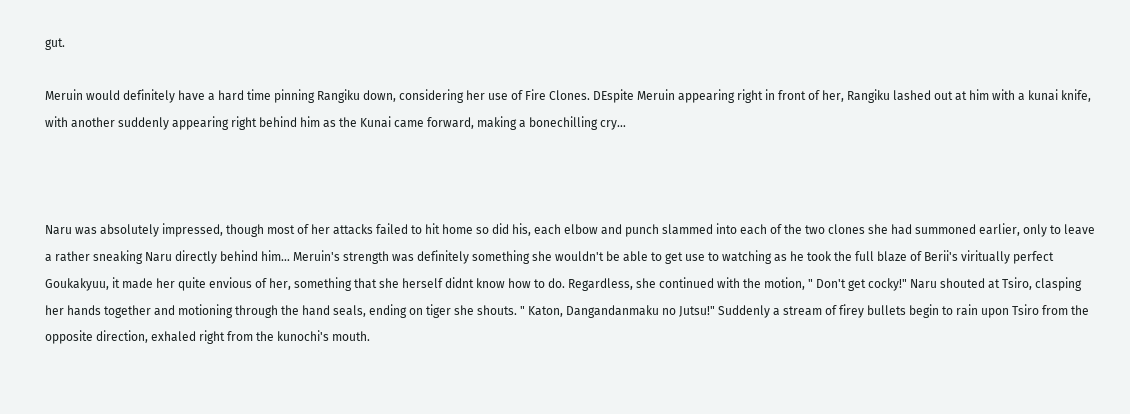gut.

Meruin would definitely have a hard time pinning Rangiku down, considering her use of Fire Clones. DEspite Meruin appearing right in front of her, Rangiku lashed out at him with a kunai knife, with another suddenly appearing right behind him as the Kunai came forward, making a bonechilling cry…



Naru was absolutely impressed, though most of her attacks failed to hit home so did his, each elbow and punch slammed into each of the two clones she had summoned earlier, only to leave a rather sneaking Naru directly behind him… Meruin's strength was definitely something she wouldn't be able to get use to watching as he took the full blaze of Berii's viritually perfect Goukakyuu, it made her quite envious of her, something that she herself didnt know how to do. Regardless, she continued with the motion, " Don't get cocky!" Naru shouted at Tsiro, clasping her hands together and motioning through the hand seals, ending on tiger she shouts. " Katon, Dangandanmaku no Jutsu!" Suddenly a stream of firey bullets begin to rain upon Tsiro from the opposite direction, exhaled right from the kunochi's mouth.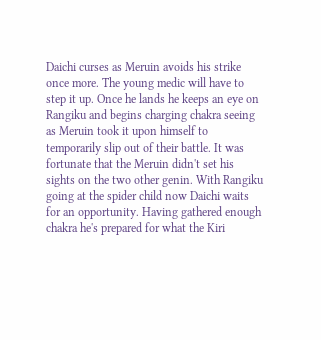Daichi curses as Meruin avoids his strike once more. The young medic will have to step it up. Once he lands he keeps an eye on Rangiku and begins charging chakra seeing as Meruin took it upon himself to temporarily slip out of their battle. It was fortunate that the Meruin didn't set his sights on the two other genin. With Rangiku going at the spider child now Daichi waits for an opportunity. Having gathered enough chakra he's prepared for what the Kiri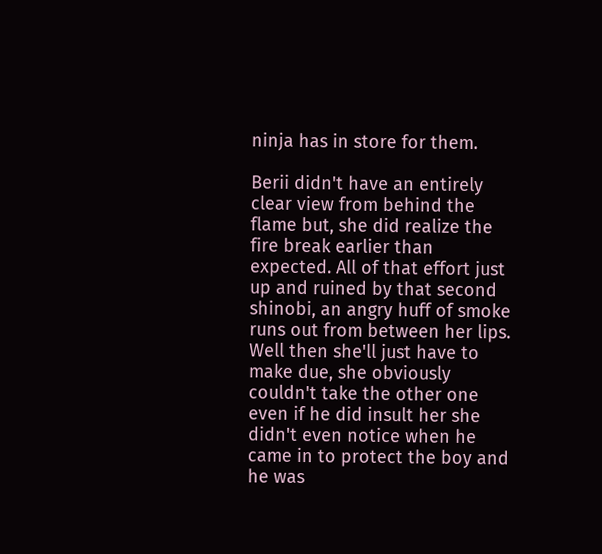ninja has in store for them.

Berii didn't have an entirely clear view from behind the flame but, she did realize the fire break earlier than expected. All of that effort just up and ruined by that second shinobi, an angry huff of smoke runs out from between her lips. Well then she'll just have to make due, she obviously couldn't take the other one even if he did insult her she didn't even notice when he came in to protect the boy and he was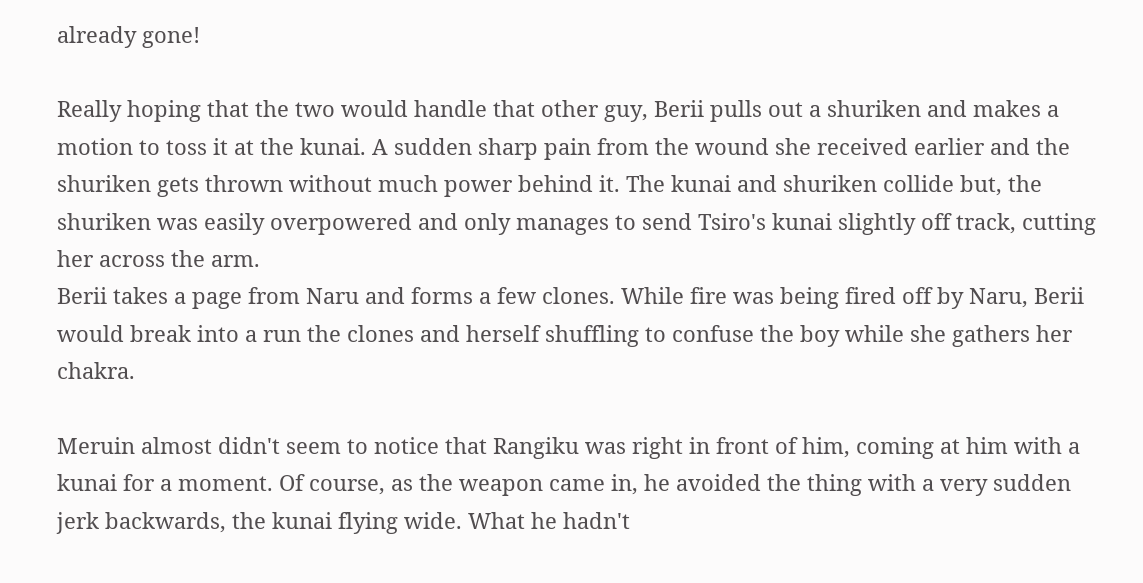already gone!

Really hoping that the two would handle that other guy, Berii pulls out a shuriken and makes a motion to toss it at the kunai. A sudden sharp pain from the wound she received earlier and the shuriken gets thrown without much power behind it. The kunai and shuriken collide but, the shuriken was easily overpowered and only manages to send Tsiro's kunai slightly off track, cutting her across the arm.
Berii takes a page from Naru and forms a few clones. While fire was being fired off by Naru, Berii would break into a run the clones and herself shuffling to confuse the boy while she gathers her chakra.

Meruin almost didn't seem to notice that Rangiku was right in front of him, coming at him with a kunai for a moment. Of course, as the weapon came in, he avoided the thing with a very sudden jerk backwards, the kunai flying wide. What he hadn't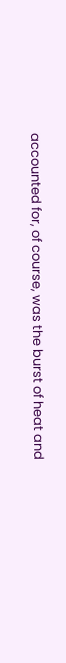accounted for, of course, was the burst of heat and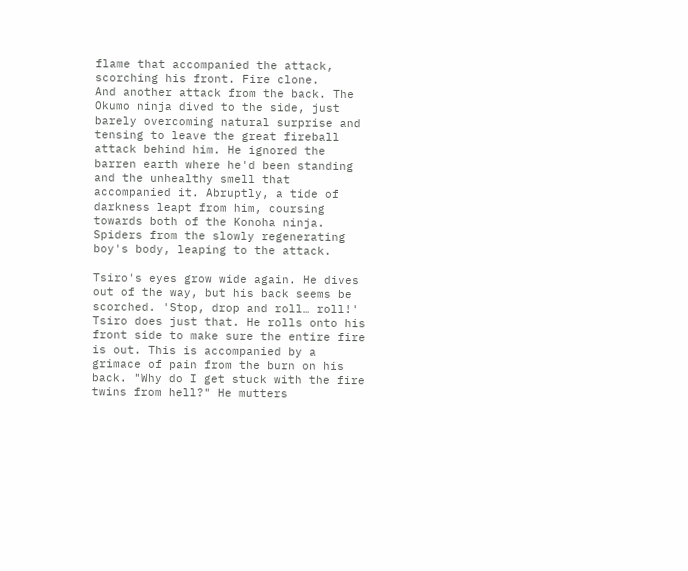flame that accompanied the attack, scorching his front. Fire clone.
And another attack from the back. The Okumo ninja dived to the side, just barely overcoming natural surprise and tensing to leave the great fireball attack behind him. He ignored the barren earth where he'd been standing and the unhealthy smell that accompanied it. Abruptly, a tide of darkness leapt from him, coursing towards both of the Konoha ninja. Spiders from the slowly regenerating boy's body, leaping to the attack.

Tsiro's eyes grow wide again. He dives out of the way, but his back seems be scorched. 'Stop, drop and roll… roll!' Tsiro does just that. He rolls onto his front side to make sure the entire fire is out. This is accompanied by a grimace of pain from the burn on his back. "Why do I get stuck with the fire twins from hell?" He mutters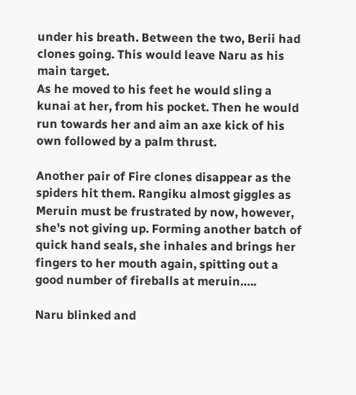under his breath. Between the two, Berii had clones going. This would leave Naru as his main target.
As he moved to his feet he would sling a kunai at her, from his pocket. Then he would run towards her and aim an axe kick of his own followed by a palm thrust.

Another pair of Fire clones disappear as the spiders hit them. Rangiku almost giggles as Meruin must be frustrated by now, however, she's not giving up. Forming another batch of quick hand seals, she inhales and brings her fingers to her mouth again, spitting out a good number of fireballs at meruin…..

Naru blinked and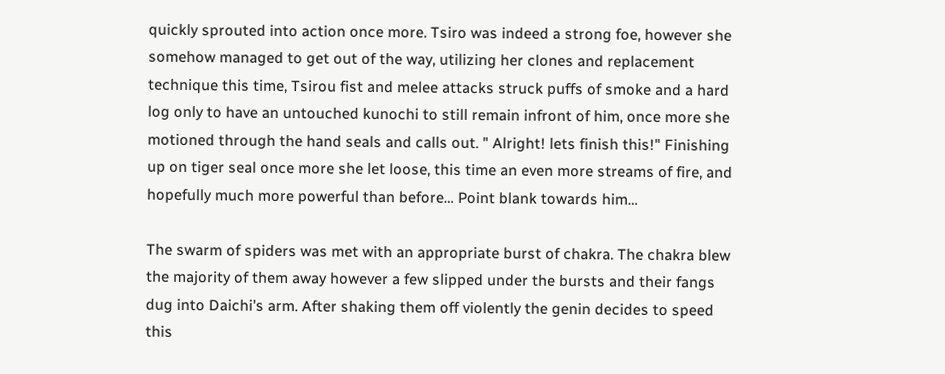quickly sprouted into action once more. Tsiro was indeed a strong foe, however she somehow managed to get out of the way, utilizing her clones and replacement technique this time, Tsirou fist and melee attacks struck puffs of smoke and a hard log only to have an untouched kunochi to still remain infront of him, once more she motioned through the hand seals and calls out. " Alright! lets finish this!" Finishing up on tiger seal once more she let loose, this time an even more streams of fire, and hopefully much more powerful than before… Point blank towards him…

The swarm of spiders was met with an appropriate burst of chakra. The chakra blew the majority of them away however a few slipped under the bursts and their fangs dug into Daichi's arm. After shaking them off violently the genin decides to speed this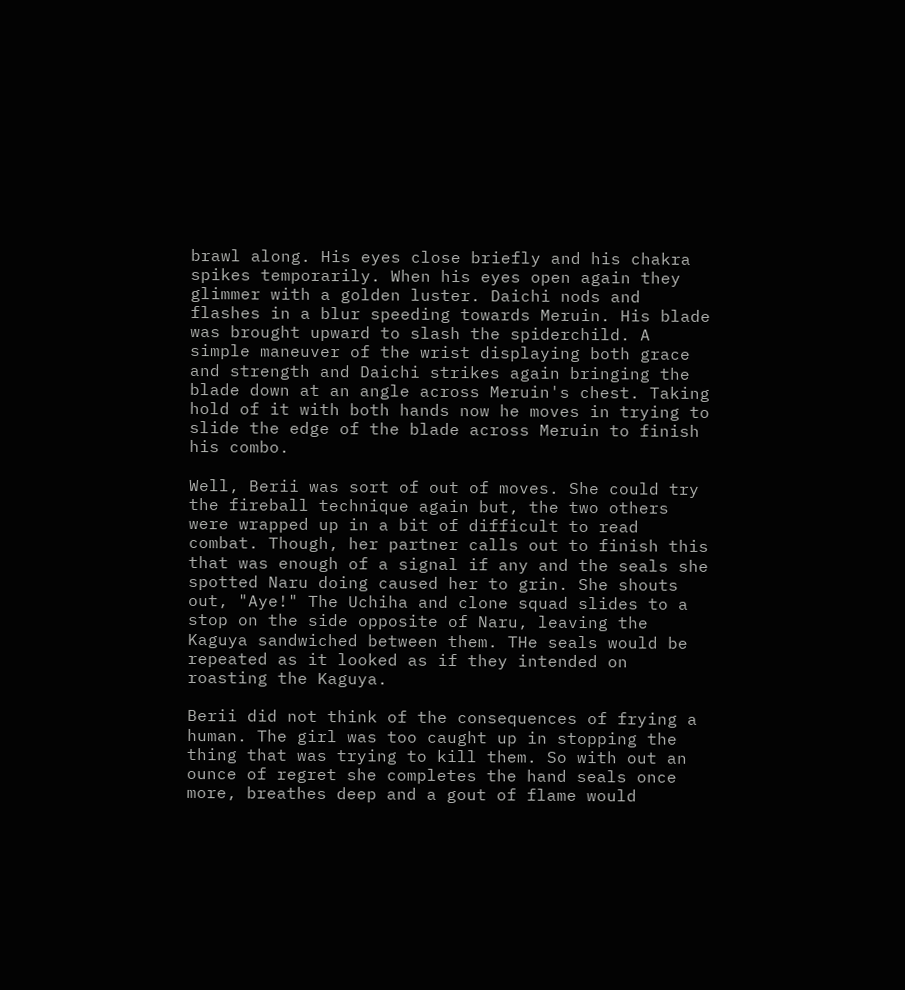brawl along. His eyes close briefly and his chakra spikes temporarily. When his eyes open again they glimmer with a golden luster. Daichi nods and flashes in a blur speeding towards Meruin. His blade was brought upward to slash the spiderchild. A simple maneuver of the wrist displaying both grace and strength and Daichi strikes again bringing the blade down at an angle across Meruin's chest. Taking hold of it with both hands now he moves in trying to slide the edge of the blade across Meruin to finish his combo.

Well, Berii was sort of out of moves. She could try the fireball technique again but, the two others were wrapped up in a bit of difficult to read combat. Though, her partner calls out to finish this that was enough of a signal if any and the seals she spotted Naru doing caused her to grin. She shouts out, "Aye!" The Uchiha and clone squad slides to a stop on the side opposite of Naru, leaving the Kaguya sandwiched between them. THe seals would be repeated as it looked as if they intended on roasting the Kaguya.

Berii did not think of the consequences of frying a human. The girl was too caught up in stopping the thing that was trying to kill them. So with out an ounce of regret she completes the hand seals once more, breathes deep and a gout of flame would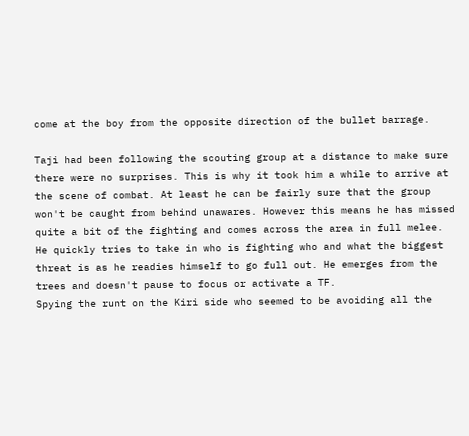come at the boy from the opposite direction of the bullet barrage.

Taji had been following the scouting group at a distance to make sure there were no surprises. This is why it took him a while to arrive at the scene of combat. At least he can be fairly sure that the group won't be caught from behind unawares. However this means he has missed quite a bit of the fighting and comes across the area in full melee. He quickly tries to take in who is fighting who and what the biggest threat is as he readies himself to go full out. He emerges from the trees and doesn't pause to focus or activate a TF.
Spying the runt on the Kiri side who seemed to be avoiding all the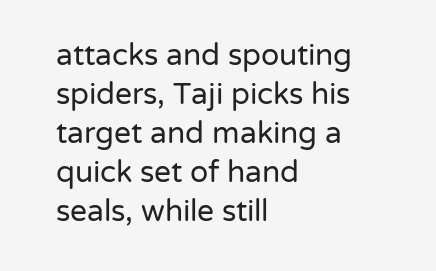attacks and spouting spiders, Taji picks his target and making a quick set of hand seals, while still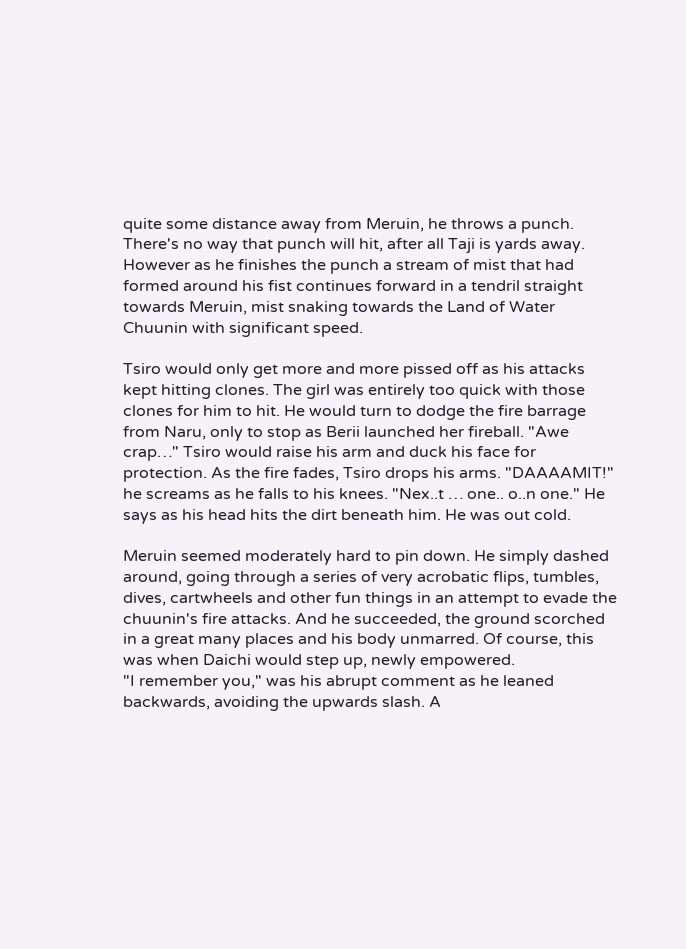quite some distance away from Meruin, he throws a punch. There's no way that punch will hit, after all Taji is yards away. However as he finishes the punch a stream of mist that had formed around his fist continues forward in a tendril straight towards Meruin, mist snaking towards the Land of Water Chuunin with significant speed.

Tsiro would only get more and more pissed off as his attacks kept hitting clones. The girl was entirely too quick with those clones for him to hit. He would turn to dodge the fire barrage from Naru, only to stop as Berii launched her fireball. "Awe crap…" Tsiro would raise his arm and duck his face for protection. As the fire fades, Tsiro drops his arms. "DAAAAMIT!" he screams as he falls to his knees. "Nex..t … one.. o..n one." He says as his head hits the dirt beneath him. He was out cold.

Meruin seemed moderately hard to pin down. He simply dashed around, going through a series of very acrobatic flips, tumbles, dives, cartwheels and other fun things in an attempt to evade the chuunin's fire attacks. And he succeeded, the ground scorched in a great many places and his body unmarred. Of course, this was when Daichi would step up, newly empowered.
"I remember you," was his abrupt comment as he leaned backwards, avoiding the upwards slash. A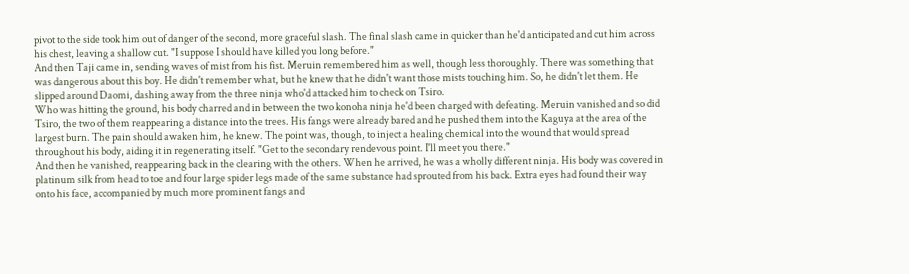pivot to the side took him out of danger of the second, more graceful slash. The final slash came in quicker than he'd anticipated and cut him across his chest, leaving a shallow cut. "I suppose I should have killed you long before."
And then Taji came in, sending waves of mist from his fist. Meruin remembered him as well, though less thoroughly. There was something that was dangerous about this boy. He didn't remember what, but he knew that he didn't want those mists touching him. So, he didn't let them. He slipped around Daomi, dashing away from the three ninja who'd attacked him to check on Tsiro.
Who was hitting the ground, his body charred and in between the two konoha ninja he'd been charged with defeating. Meruin vanished and so did Tsiro, the two of them reappearing a distance into the trees. His fangs were already bared and he pushed them into the Kaguya at the area of the largest burn. The pain should awaken him, he knew. The point was, though, to inject a healing chemical into the wound that would spread throughout his body, aiding it in regenerating itself. "Get to the secondary rendevous point. I'll meet you there."
And then he vanished, reappearing back in the clearing with the others. When he arrived, he was a wholly different ninja. His body was covered in platinum silk from head to toe and four large spider legs made of the same substance had sprouted from his back. Extra eyes had found their way onto his face, accompanied by much more prominent fangs and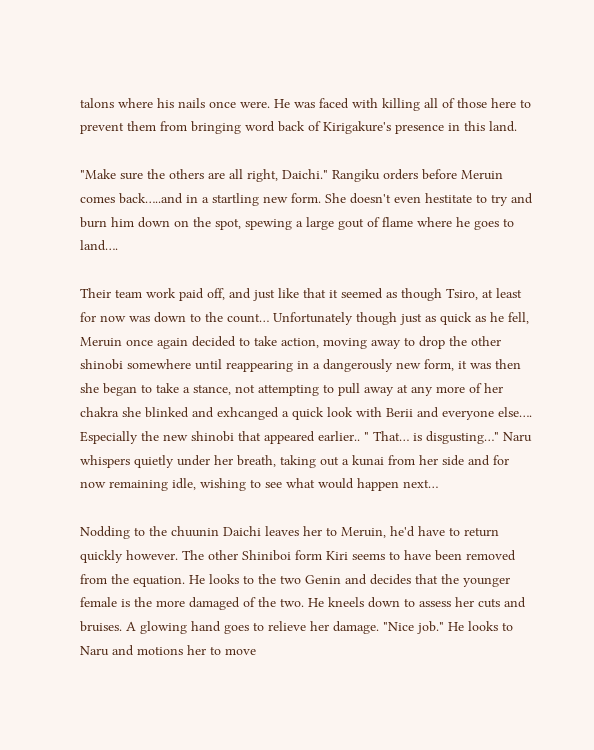talons where his nails once were. He was faced with killing all of those here to prevent them from bringing word back of Kirigakure's presence in this land.

"Make sure the others are all right, Daichi." Rangiku orders before Meruin comes back…..and in a startling new form. She doesn't even hestitate to try and burn him down on the spot, spewing a large gout of flame where he goes to land….

Their team work paid off, and just like that it seemed as though Tsiro, at least for now was down to the count… Unfortunately though just as quick as he fell, Meruin once again decided to take action, moving away to drop the other shinobi somewhere until reappearing in a dangerously new form, it was then she began to take a stance, not attempting to pull away at any more of her chakra she blinked and exhcanged a quick look with Berii and everyone else…. Especially the new shinobi that appeared earlier.. " That… is disgusting…" Naru whispers quietly under her breath, taking out a kunai from her side and for now remaining idle, wishing to see what would happen next…

Nodding to the chuunin Daichi leaves her to Meruin, he'd have to return quickly however. The other Shiniboi form Kiri seems to have been removed from the equation. He looks to the two Genin and decides that the younger female is the more damaged of the two. He kneels down to assess her cuts and bruises. A glowing hand goes to relieve her damage. "Nice job." He looks to Naru and motions her to move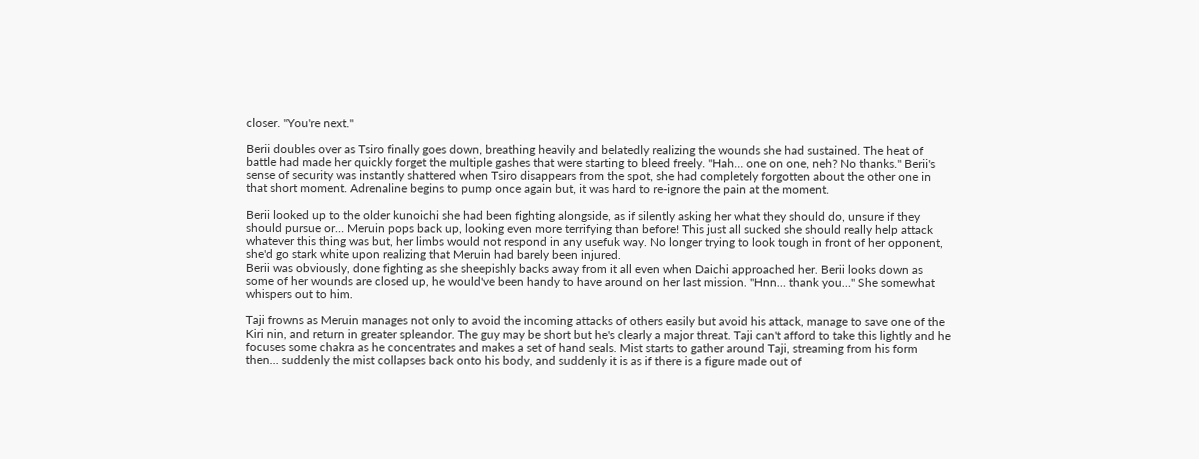closer. "You're next."

Berii doubles over as Tsiro finally goes down, breathing heavily and belatedly realizing the wounds she had sustained. The heat of battle had made her quickly forget the multiple gashes that were starting to bleed freely. "Hah… one on one, neh? No thanks." Berii's sense of security was instantly shattered when Tsiro disappears from the spot, she had completely forgotten about the other one in that short moment. Adrenaline begins to pump once again but, it was hard to re-ignore the pain at the moment.

Berii looked up to the older kunoichi she had been fighting alongside, as if silently asking her what they should do, unsure if they should pursue or… Meruin pops back up, looking even more terrifying than before! This just all sucked she should really help attack whatever this thing was but, her limbs would not respond in any usefuk way. No longer trying to look tough in front of her opponent, she'd go stark white upon realizing that Meruin had barely been injured.
Berii was obviously, done fighting as she sheepishly backs away from it all even when Daichi approached her. Berii looks down as some of her wounds are closed up, he would've been handy to have around on her last mission. "Hnn… thank you…" She somewhat whispers out to him.

Taji frowns as Meruin manages not only to avoid the incoming attacks of others easily but avoid his attack, manage to save one of the Kiri nin, and return in greater spleandor. The guy may be short but he's clearly a major threat. Taji can't afford to take this lightly and he focuses some chakra as he concentrates and makes a set of hand seals. Mist starts to gather around Taji, streaming from his form then… suddenly the mist collapses back onto his body, and suddenly it is as if there is a figure made out of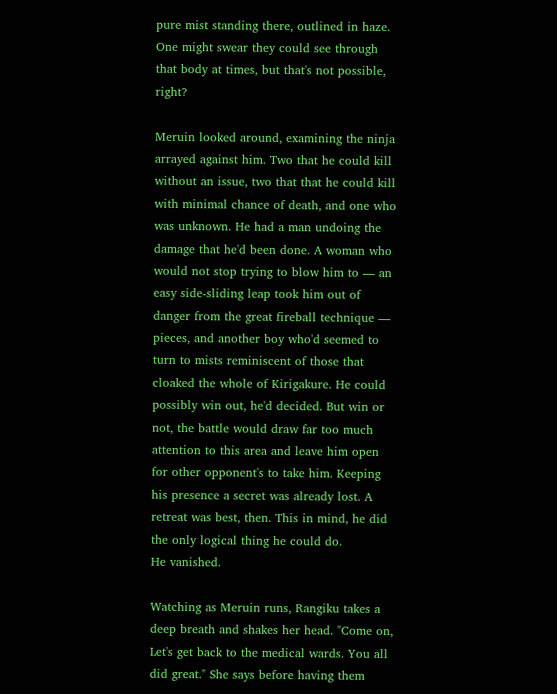pure mist standing there, outlined in haze. One might swear they could see through that body at times, but that's not possible, right?

Meruin looked around, examining the ninja arrayed against him. Two that he could kill without an issue, two that that he could kill with minimal chance of death, and one who was unknown. He had a man undoing the damage that he'd been done. A woman who would not stop trying to blow him to — an easy side-sliding leap took him out of danger from the great fireball technique — pieces, and another boy who'd seemed to turn to mists reminiscent of those that cloaked the whole of Kirigakure. He could possibly win out, he'd decided. But win or not, the battle would draw far too much attention to this area and leave him open for other opponent's to take him. Keeping his presence a secret was already lost. A retreat was best, then. This in mind, he did the only logical thing he could do.
He vanished.

Watching as Meruin runs, Rangiku takes a deep breath and shakes her head. "Come on, Let's get back to the medical wards. You all did great." She says before having them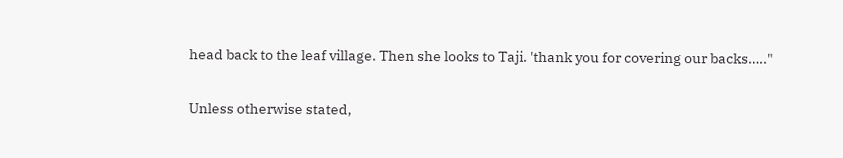head back to the leaf village. Then she looks to Taji. 'thank you for covering our backs….."

Unless otherwise stated,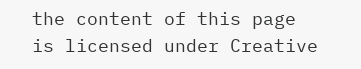the content of this page is licensed under Creative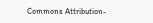Commons Attribution-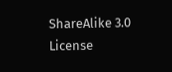ShareAlike 3.0 License